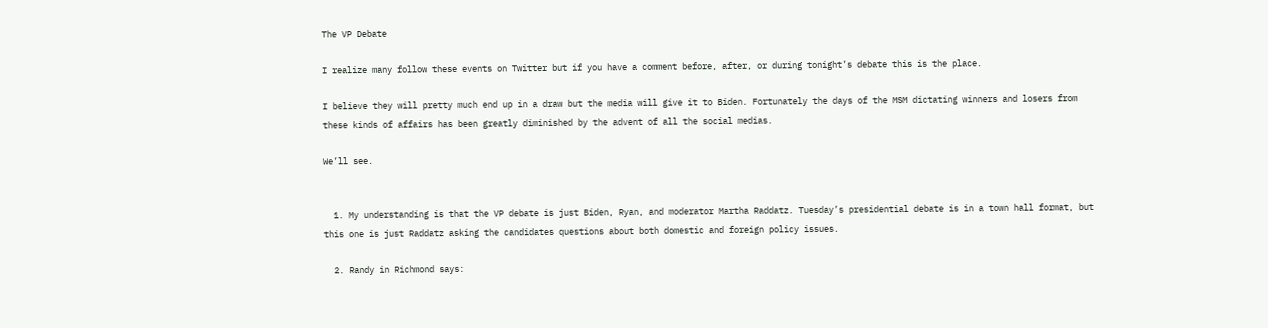The VP Debate

I realize many follow these events on Twitter but if you have a comment before, after, or during tonight’s debate this is the place.

I believe they will pretty much end up in a draw but the media will give it to Biden. Fortunately the days of the MSM dictating winners and losers from these kinds of affairs has been greatly diminished by the advent of all the social medias.

We’ll see.


  1. My understanding is that the VP debate is just Biden, Ryan, and moderator Martha Raddatz. Tuesday’s presidential debate is in a town hall format, but this one is just Raddatz asking the candidates questions about both domestic and foreign policy issues.

  2. Randy in Richmond says: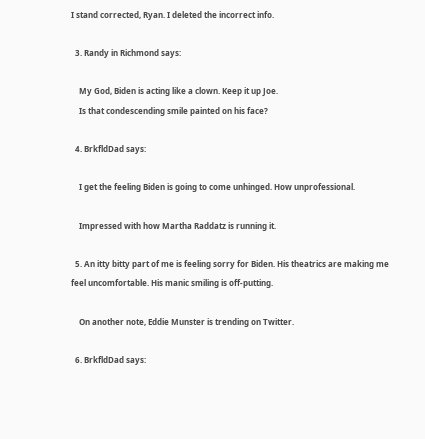I stand corrected, Ryan. I deleted the incorrect info.

  3. Randy in Richmond says:

    My God, Biden is acting like a clown. Keep it up Joe.
    Is that condescending smile painted on his face?

  4. BrkfldDad says:

    I get the feeling Biden is going to come unhinged. How unprofessional.

    Impressed with how Martha Raddatz is running it.

  5. An itty bitty part of me is feeling sorry for Biden. His theatrics are making me feel uncomfortable. His manic smiling is off-putting.

    On another note, Eddie Munster is trending on Twitter.

  6. BrkfldDad says: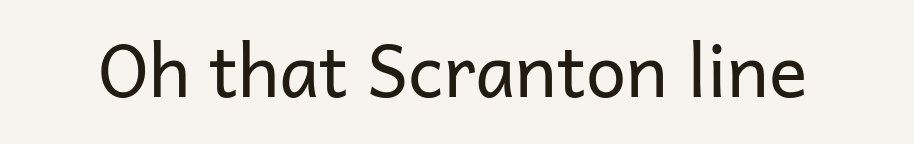Oh that Scranton line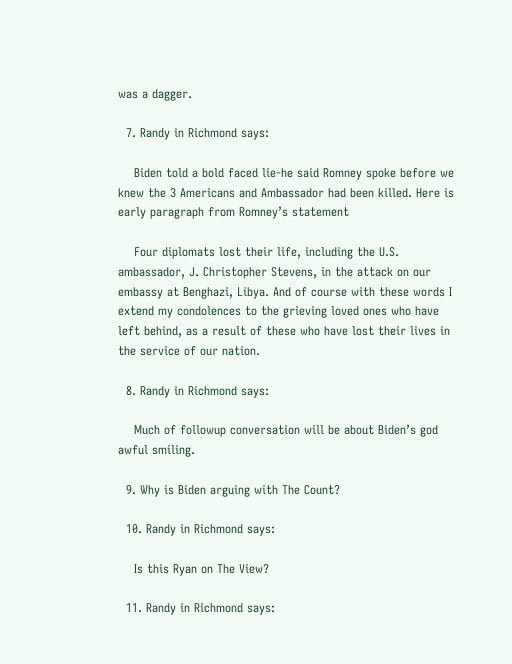was a dagger.

  7. Randy in Richmond says:

    Biden told a bold faced lie-he said Romney spoke before we knew the 3 Americans and Ambassador had been killed. Here is early paragraph from Romney’s statement

    Four diplomats lost their life, including the U.S. ambassador, J. Christopher Stevens, in the attack on our embassy at Benghazi, Libya. And of course with these words I extend my condolences to the grieving loved ones who have left behind, as a result of these who have lost their lives in the service of our nation.

  8. Randy in Richmond says:

    Much of followup conversation will be about Biden’s god awful smiling.

  9. Why is Biden arguing with The Count?

  10. Randy in Richmond says:

    Is this Ryan on The View?

  11. Randy in Richmond says: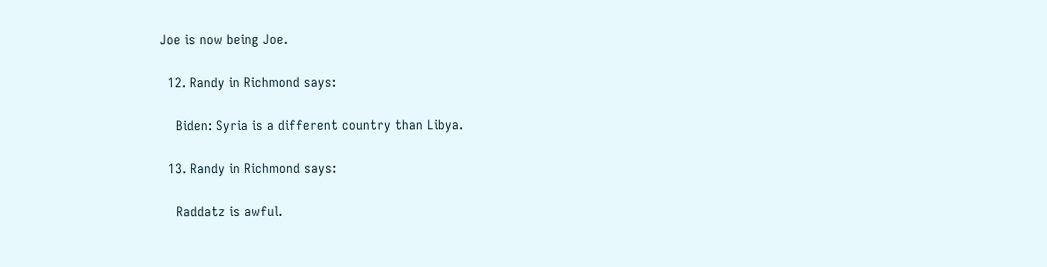Joe is now being Joe.

  12. Randy in Richmond says:

    Biden: Syria is a different country than Libya.

  13. Randy in Richmond says:

    Raddatz is awful.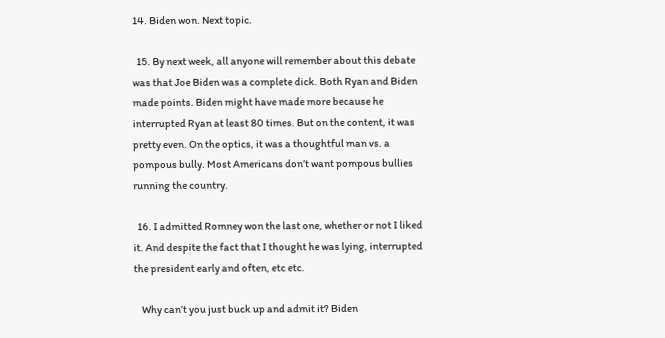14. Biden won. Next topic.

  15. By next week, all anyone will remember about this debate was that Joe Biden was a complete dick. Both Ryan and Biden made points. Biden might have made more because he interrupted Ryan at least 80 times. But on the content, it was pretty even. On the optics, it was a thoughtful man vs. a pompous bully. Most Americans don’t want pompous bullies running the country.

  16. I admitted Romney won the last one, whether or not I liked it. And despite the fact that I thought he was lying, interrupted the president early and often, etc etc.

    Why can’t you just buck up and admit it? Biden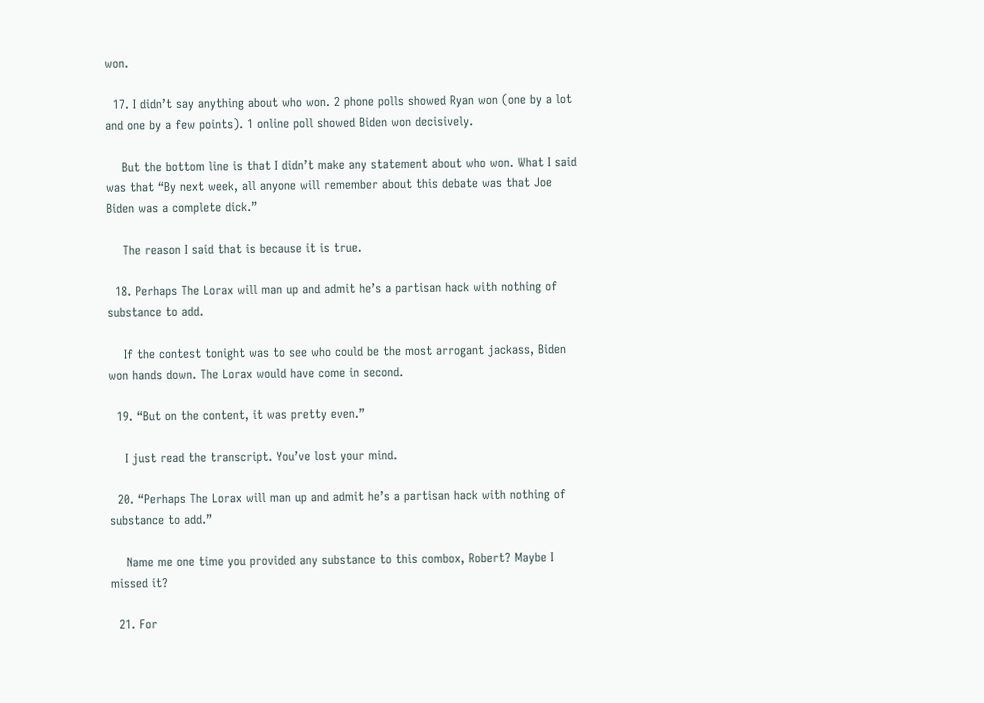won.

  17. I didn’t say anything about who won. 2 phone polls showed Ryan won (one by a lot and one by a few points). 1 online poll showed Biden won decisively.

    But the bottom line is that I didn’t make any statement about who won. What I said was that “By next week, all anyone will remember about this debate was that Joe Biden was a complete dick.”

    The reason I said that is because it is true.

  18. Perhaps The Lorax will man up and admit he’s a partisan hack with nothing of substance to add.

    If the contest tonight was to see who could be the most arrogant jackass, Biden won hands down. The Lorax would have come in second.

  19. “But on the content, it was pretty even.”

    I just read the transcript. You’ve lost your mind.

  20. “Perhaps The Lorax will man up and admit he’s a partisan hack with nothing of substance to add.”

    Name me one time you provided any substance to this combox, Robert? Maybe I missed it?

  21. For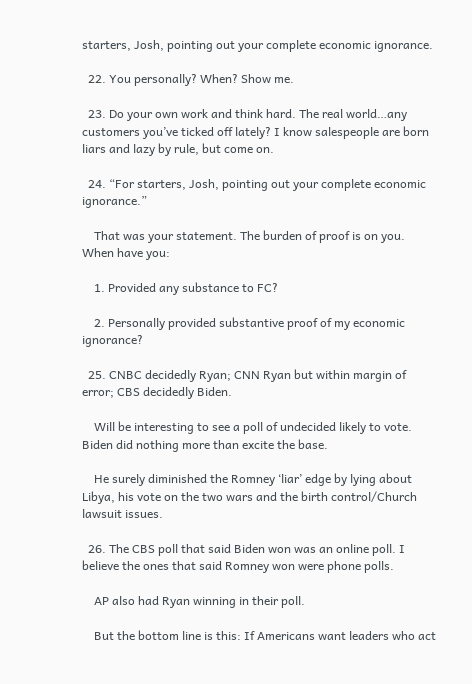starters, Josh, pointing out your complete economic ignorance.

  22. You personally? When? Show me.

  23. Do your own work and think hard. The real world…any customers you’ve ticked off lately? I know salespeople are born liars and lazy by rule, but come on.

  24. “For starters, Josh, pointing out your complete economic ignorance.”

    That was your statement. The burden of proof is on you. When have you:

    1. Provided any substance to FC?

    2. Personally provided substantive proof of my economic ignorance?

  25. CNBC decidedly Ryan; CNN Ryan but within margin of error; CBS decidedly Biden.

    Will be interesting to see a poll of undecided likely to vote. Biden did nothing more than excite the base.

    He surely diminished the Romney ‘liar’ edge by lying about Libya, his vote on the two wars and the birth control/Church lawsuit issues.

  26. The CBS poll that said Biden won was an online poll. I believe the ones that said Romney won were phone polls.

    AP also had Ryan winning in their poll.

    But the bottom line is this: If Americans want leaders who act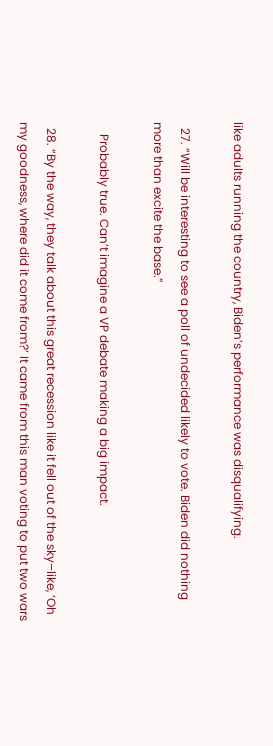like adults running the country, Biden’s performance was disqualifying.

  27. “Will be interesting to see a poll of undecided likely to vote. Biden did nothing more than excite the base.”

    Probably true. Can’t imagine a VP debate making a big impact.

  28. “By the way, they talk about this great recession like it fell out of the sky–like, ‘Oh my goodness, where did it come from?’ It came from this man voting to put two wars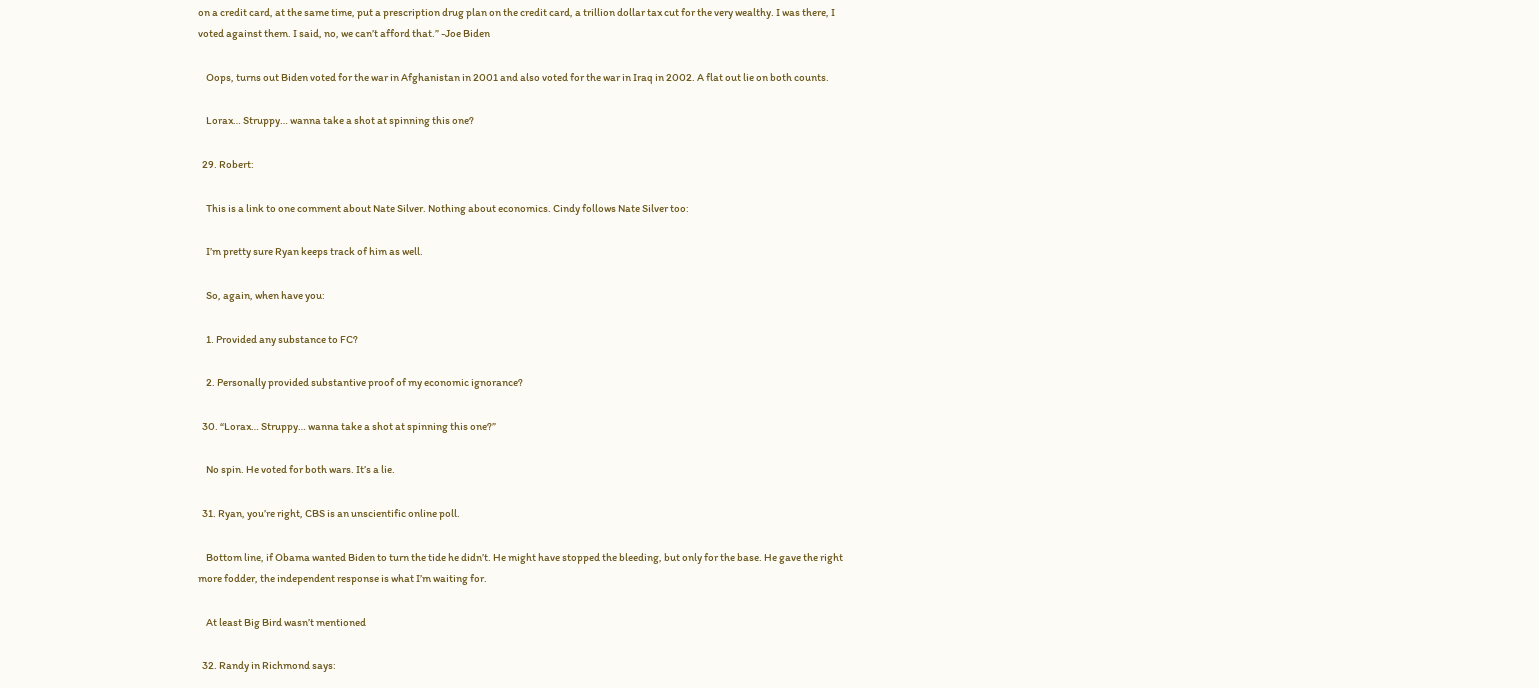on a credit card, at the same time, put a prescription drug plan on the credit card, a trillion dollar tax cut for the very wealthy. I was there, I voted against them. I said, no, we can’t afford that.” -Joe Biden

    Oops, turns out Biden voted for the war in Afghanistan in 2001 and also voted for the war in Iraq in 2002. A flat out lie on both counts.

    Lorax… Struppy… wanna take a shot at spinning this one?

  29. Robert:

    This is a link to one comment about Nate Silver. Nothing about economics. Cindy follows Nate Silver too:

    I’m pretty sure Ryan keeps track of him as well.

    So, again, when have you:

    1. Provided any substance to FC?

    2. Personally provided substantive proof of my economic ignorance?

  30. “Lorax… Struppy… wanna take a shot at spinning this one?”

    No spin. He voted for both wars. It’s a lie.

  31. Ryan, you’re right, CBS is an unscientific online poll.

    Bottom line, if Obama wanted Biden to turn the tide he didn’t. He might have stopped the bleeding, but only for the base. He gave the right more fodder, the independent response is what I’m waiting for.

    At least Big Bird wasn’t mentioned

  32. Randy in Richmond says: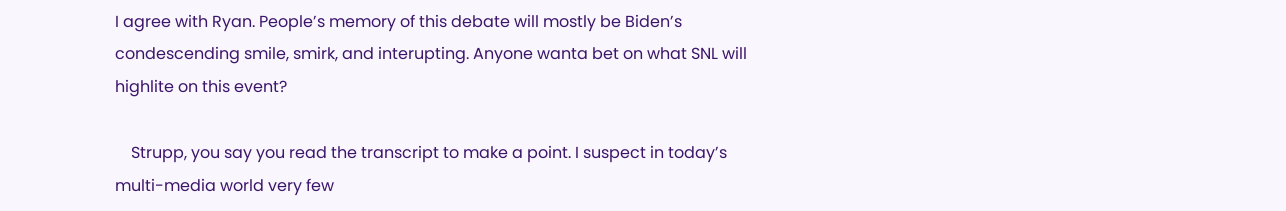I agree with Ryan. People’s memory of this debate will mostly be Biden’s condescending smile, smirk, and interupting. Anyone wanta bet on what SNL will highlite on this event?

    Strupp, you say you read the transcript to make a point. I suspect in today’s multi-media world very few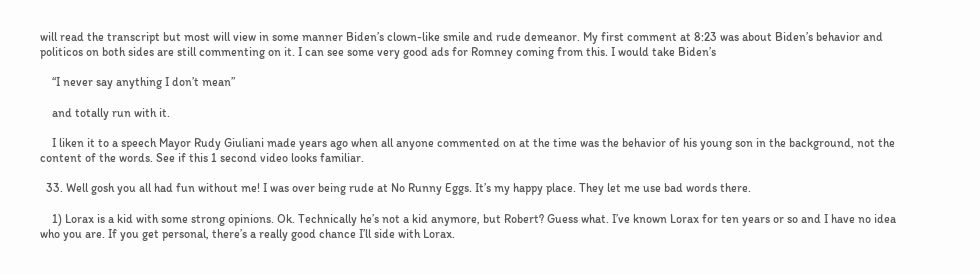will read the transcript but most will view in some manner Biden’s clown-like smile and rude demeanor. My first comment at 8:23 was about Biden’s behavior and politicos on both sides are still commenting on it. I can see some very good ads for Romney coming from this. I would take Biden’s

    “I never say anything I don’t mean”

    and totally run with it.

    I liken it to a speech Mayor Rudy Giuliani made years ago when all anyone commented on at the time was the behavior of his young son in the background, not the content of the words. See if this 1 second video looks familiar.

  33. Well gosh you all had fun without me! I was over being rude at No Runny Eggs. It’s my happy place. They let me use bad words there.

    1) Lorax is a kid with some strong opinions. Ok. Technically he’s not a kid anymore, but Robert? Guess what. I’ve known Lorax for ten years or so and I have no idea who you are. If you get personal, there’s a really good chance I’ll side with Lorax.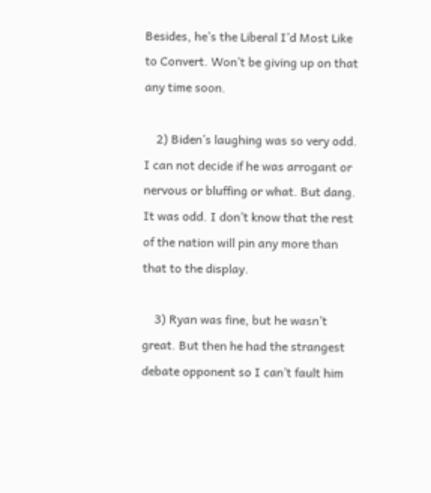Besides, he’s the Liberal I’d Most Like to Convert. Won’t be giving up on that any time soon.

    2) Biden’s laughing was so very odd. I can not decide if he was arrogant or nervous or bluffing or what. But dang. It was odd. I don’t know that the rest of the nation will pin any more than that to the display.

    3) Ryan was fine, but he wasn’t great. But then he had the strangest debate opponent so I can’t fault him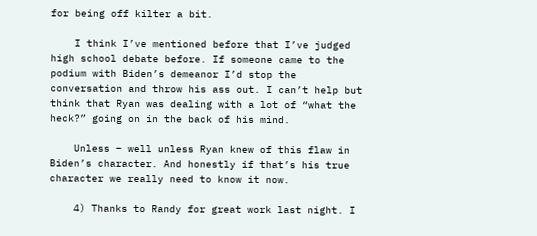for being off kilter a bit.

    I think I’ve mentioned before that I’ve judged high school debate before. If someone came to the podium with Biden’s demeanor I’d stop the conversation and throw his ass out. I can’t help but think that Ryan was dealing with a lot of “what the heck?” going on in the back of his mind.

    Unless – well unless Ryan knew of this flaw in Biden’s character. And honestly if that’s his true character we really need to know it now.

    4) Thanks to Randy for great work last night. I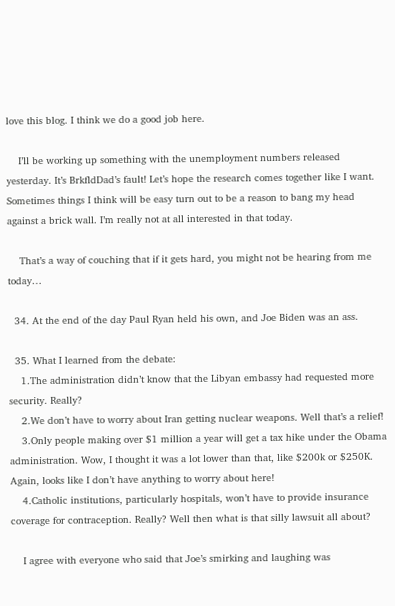love this blog. I think we do a good job here.

    I’ll be working up something with the unemployment numbers released yesterday. It’s BrkfldDad’s fault! Let’s hope the research comes together like I want. Sometimes things I think will be easy turn out to be a reason to bang my head against a brick wall. I’m really not at all interested in that today.

    That’s a way of couching that if it gets hard, you might not be hearing from me today…

  34. At the end of the day Paul Ryan held his own, and Joe Biden was an ass.

  35. What I learned from the debate:
    1.The administration didn’t know that the Libyan embassy had requested more security. Really?
    2.We don’t have to worry about Iran getting nuclear weapons. Well that’s a relief!
    3.Only people making over $1 million a year will get a tax hike under the Obama administration. Wow, I thought it was a lot lower than that, like $200k or $250K. Again, looks like I don’t have anything to worry about here!
    4.Catholic institutions, particularly hospitals, won’t have to provide insurance coverage for contraception. Really? Well then what is that silly lawsuit all about?

    I agree with everyone who said that Joe’s smirking and laughing was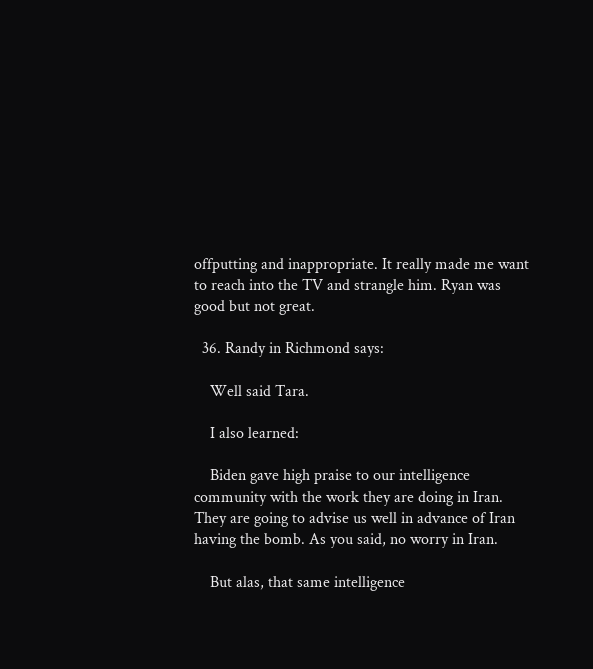offputting and inappropriate. It really made me want to reach into the TV and strangle him. Ryan was good but not great.

  36. Randy in Richmond says:

    Well said Tara.

    I also learned:

    Biden gave high praise to our intelligence community with the work they are doing in Iran. They are going to advise us well in advance of Iran having the bomb. As you said, no worry in Iran.

    But alas, that same intelligence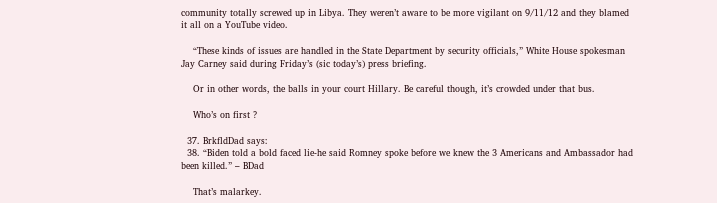community totally screwed up in Libya. They weren’t aware to be more vigilant on 9/11/12 and they blamed it all on a YouTube video.

    “These kinds of issues are handled in the State Department by security officials,” White House spokesman Jay Carney said during Friday’s (sic today’s) press briefing.

    Or in other words, the balls in your court Hillary. Be careful though, it’s crowded under that bus.

    Who’s on first ?

  37. BrkfldDad says:
  38. “Biden told a bold faced lie-he said Romney spoke before we knew the 3 Americans and Ambassador had been killed.” – BDad

    That’s malarkey.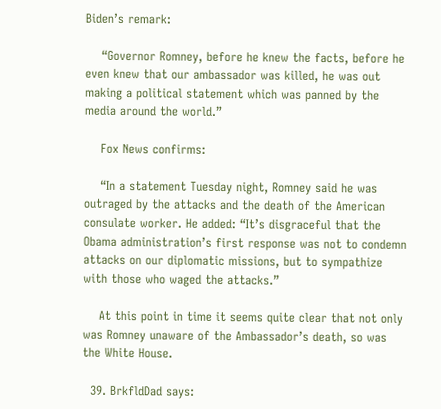Biden’s remark:

    “Governor Romney, before he knew the facts, before he even knew that our ambassador was killed, he was out making a political statement which was panned by the media around the world.”

    Fox News confirms:

    “In a statement Tuesday night, Romney said he was outraged by the attacks and the death of the American consulate worker. He added: “It’s disgraceful that the Obama administration’s first response was not to condemn attacks on our diplomatic missions, but to sympathize with those who waged the attacks.”

    At this point in time it seems quite clear that not only was Romney unaware of the Ambassador’s death, so was the White House.

  39. BrkfldDad says: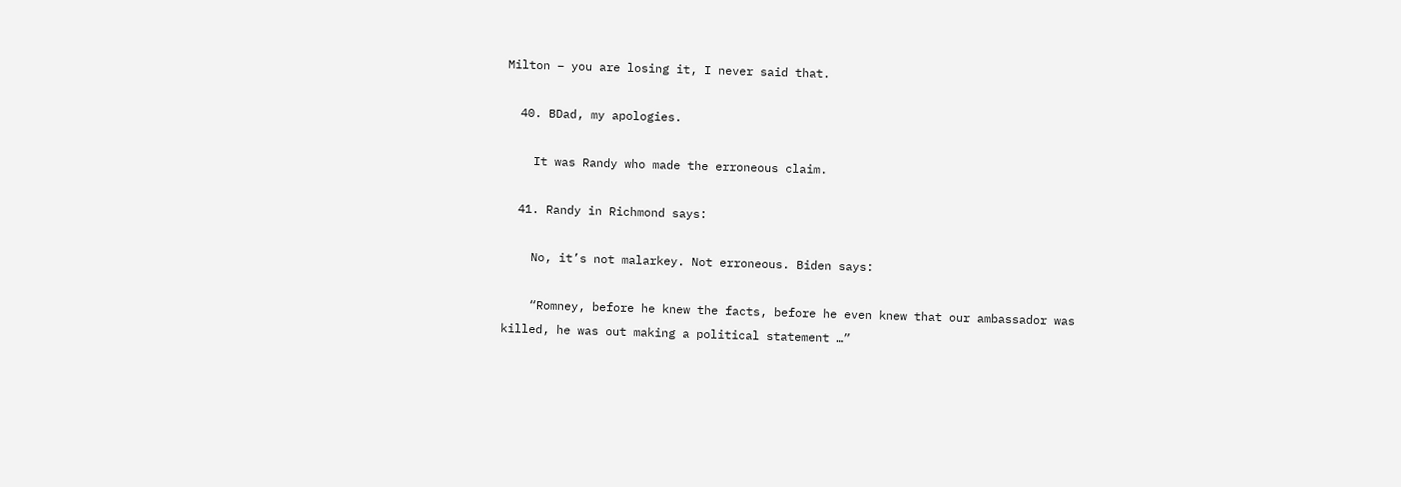Milton – you are losing it, I never said that.

  40. BDad, my apologies.

    It was Randy who made the erroneous claim.

  41. Randy in Richmond says:

    No, it’s not malarkey. Not erroneous. Biden says:

    “Romney, before he knew the facts, before he even knew that our ambassador was killed, he was out making a political statement …”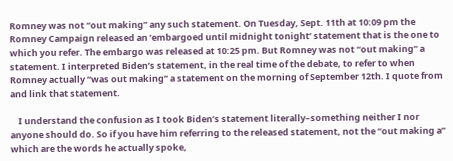Romney was not “out making” any such statement. On Tuesday, Sept. 11th at 10:09 pm the Romney Campaign released an ’embargoed until midnight tonight’ statement that is the one to which you refer. The embargo was released at 10:25 pm. But Romney was not “out making” a statement. I interpreted Biden’s statement, in the real time of the debate, to refer to when Romney actually “was out making” a statement on the morning of September 12th. I quote from and link that statement.

    I understand the confusion as I took Biden’s statement literally–something neither I nor anyone should do. So if you have him referring to the released statement, not the “out making a” which are the words he actually spoke,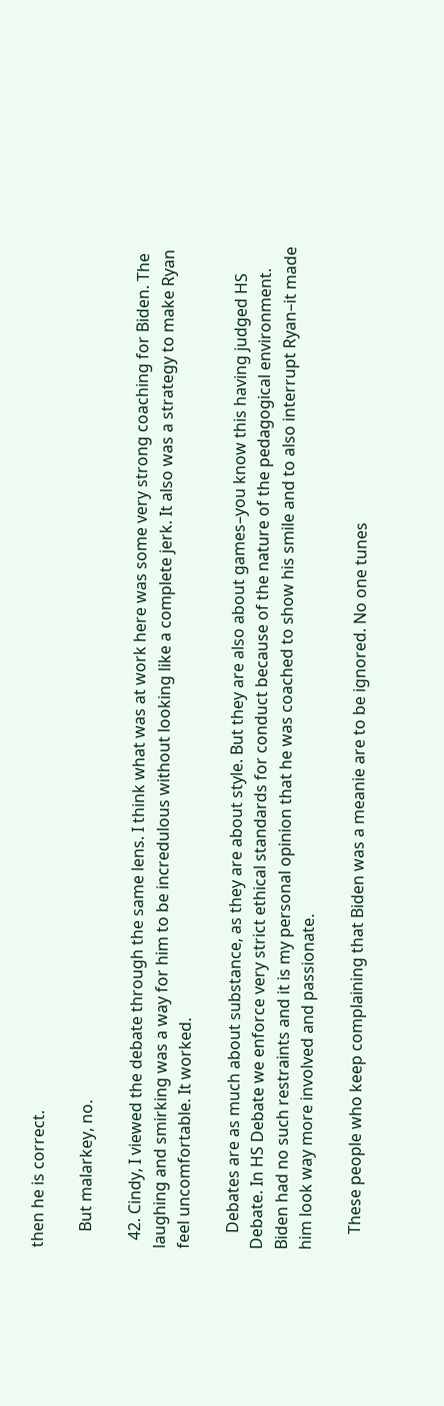then he is correct.

    But malarkey, no.

  42. Cindy, I viewed the debate through the same lens. I think what was at work here was some very strong coaching for Biden. The laughing and smirking was a way for him to be incredulous without looking like a complete jerk. It also was a strategy to make Ryan feel uncomfortable. It worked.

    Debates are as much about substance, as they are about style. But they are also about games–you know this having judged HS Debate. In HS Debate we enforce very strict ethical standards for conduct because of the nature of the pedagogical environment. Biden had no such restraints and it is my personal opinion that he was coached to show his smile and to also interrupt Ryan–it made him look way more involved and passionate.

    These people who keep complaining that Biden was a meanie are to be ignored. No one tunes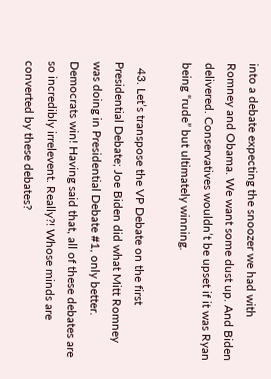into a debate expecting the snoozer we had with Romney and Obama. We want some dust up. And Biden delivered. Conservatives wouldn’t be upset if it was Ryan being “rude” but ultimately winning.

  43. Let’s transpose the VP Debate on the first Presidential Debate; Joe Biden did what Mitt Romney was doing in Presidential Debate #1, only better. Democrats win! Having said that, all of these debates are so incredibly irrelevent. Really?! Whose minds are converted by these debates?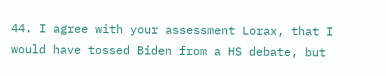44. I agree with your assessment Lorax, that I would have tossed Biden from a HS debate, but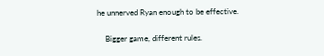he unnerved Ryan enough to be effective.

    Bigger game, different rules.